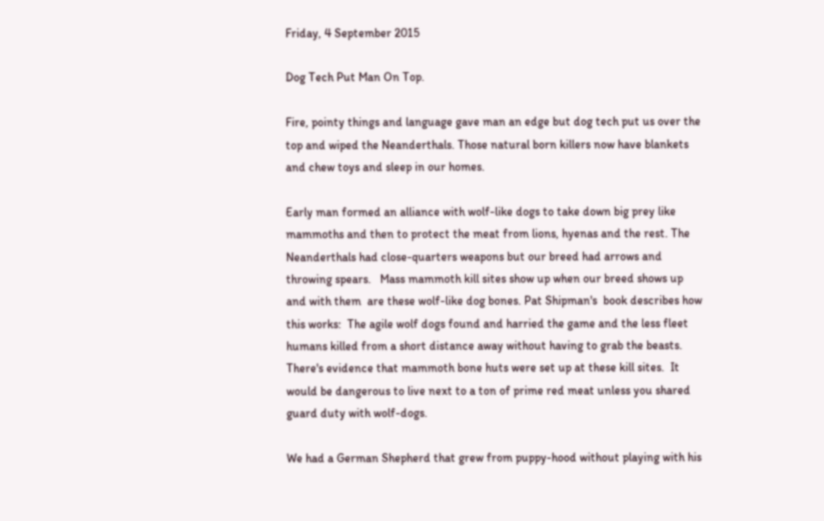Friday, 4 September 2015

Dog Tech Put Man On Top.

Fire, pointy things and language gave man an edge but dog tech put us over the top and wiped the Neanderthals. Those natural born killers now have blankets and chew toys and sleep in our homes.

Early man formed an alliance with wolf-like dogs to take down big prey like mammoths and then to protect the meat from lions, hyenas and the rest. The Neanderthals had close-quarters weapons but our breed had arrows and throwing spears.   Mass mammoth kill sites show up when our breed shows up and with them  are these wolf-like dog bones. Pat Shipman's  book describes how this works:  The agile wolf dogs found and harried the game and the less fleet humans killed from a short distance away without having to grab the beasts.  There's evidence that mammoth bone huts were set up at these kill sites.  It would be dangerous to live next to a ton of prime red meat unless you shared guard duty with wolf-dogs.

We had a German Shepherd that grew from puppy-hood without playing with his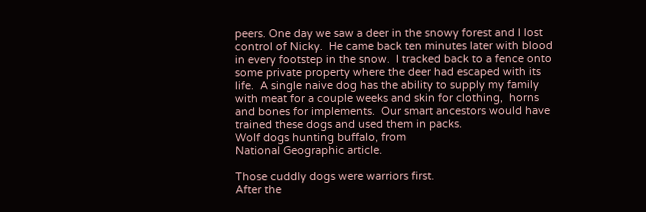peers. One day we saw a deer in the snowy forest and I lost control of Nicky.  He came back ten minutes later with blood in every footstep in the snow.  I tracked back to a fence onto some private property where the deer had escaped with its life.  A single naive dog has the ability to supply my family with meat for a couple weeks and skin for clothing,  horns and bones for implements.  Our smart ancestors would have trained these dogs and used them in packs.
Wolf dogs hunting buffalo, from
National Geographic article.

Those cuddly dogs were warriors first.
After the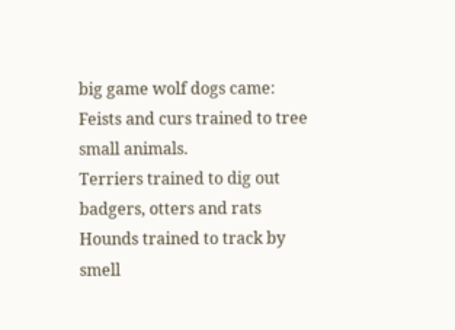big game wolf dogs came:
Feists and curs trained to tree small animals.
Terriers trained to dig out badgers, otters and rats
Hounds trained to track by smell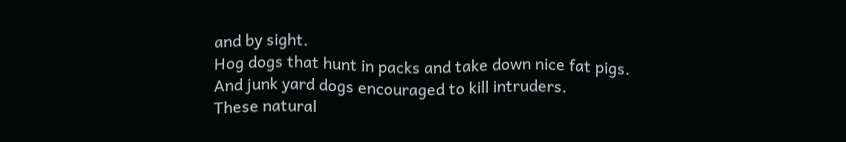and by sight.
Hog dogs that hunt in packs and take down nice fat pigs.
And junk yard dogs encouraged to kill intruders.
These natural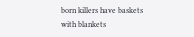born killers have baskets with blankets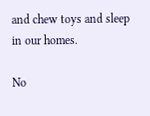and chew toys and sleep in our homes.

No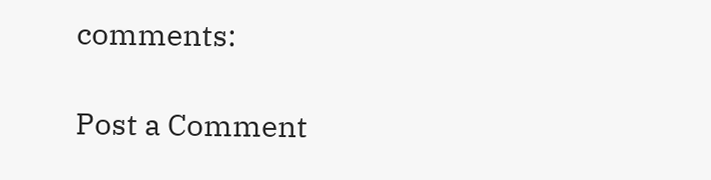comments:

Post a Comment